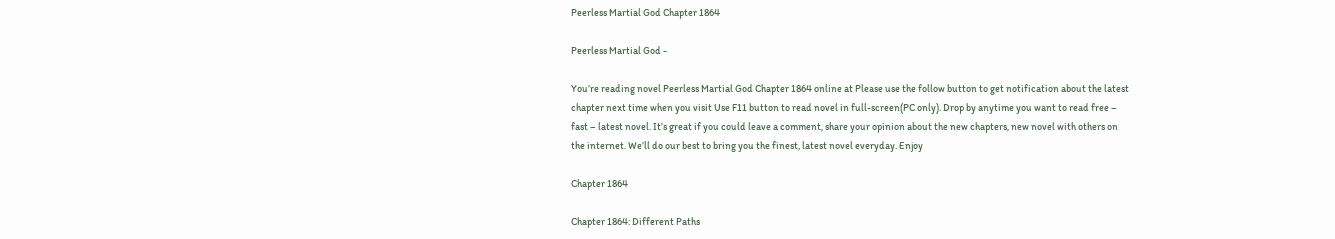Peerless Martial God Chapter 1864

Peerless Martial God -

You’re reading novel Peerless Martial God Chapter 1864 online at Please use the follow button to get notification about the latest chapter next time when you visit Use F11 button to read novel in full-screen(PC only). Drop by anytime you want to read free – fast – latest novel. It’s great if you could leave a comment, share your opinion about the new chapters, new novel with others on the internet. We’ll do our best to bring you the finest, latest novel everyday. Enjoy

Chapter 1864

Chapter 1864: Different Paths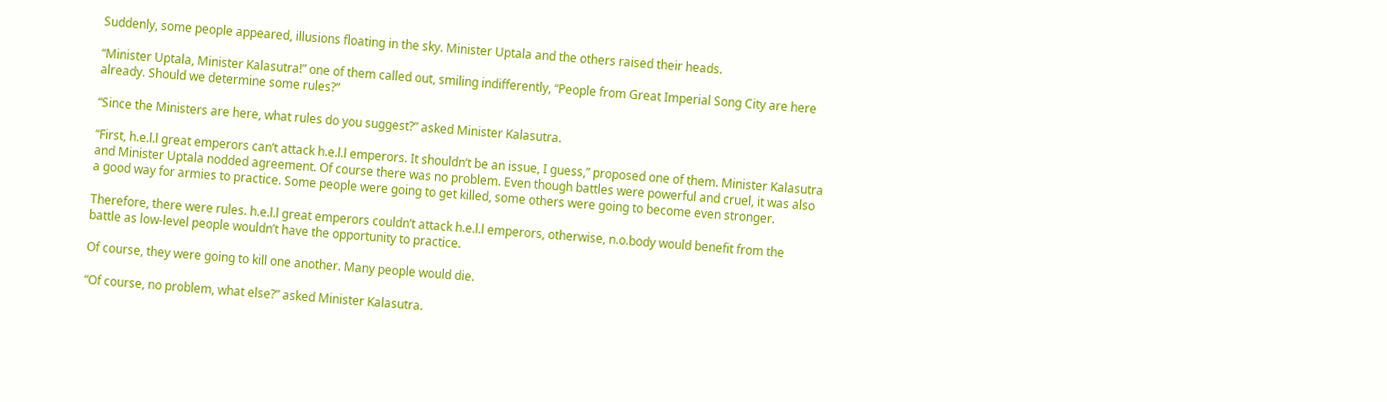Suddenly, some people appeared, illusions floating in the sky. Minister Uptala and the others raised their heads.

“Minister Uptala, Minister Kalasutra!” one of them called out, smiling indifferently, “People from Great Imperial Song City are here already. Should we determine some rules?”

“Since the Ministers are here, what rules do you suggest?” asked Minister Kalasutra.

“First, h.e.l.l great emperors can’t attack h.e.l.l emperors. It shouldn’t be an issue, I guess,” proposed one of them. Minister Kalasutra and Minister Uptala nodded agreement. Of course there was no problem. Even though battles were powerful and cruel, it was also a good way for armies to practice. Some people were going to get killed, some others were going to become even stronger.

Therefore, there were rules. h.e.l.l great emperors couldn’t attack h.e.l.l emperors, otherwise, n.o.body would benefit from the battle as low-level people wouldn’t have the opportunity to practice.

Of course, they were going to kill one another. Many people would die.

“Of course, no problem, what else?” asked Minister Kalasutra.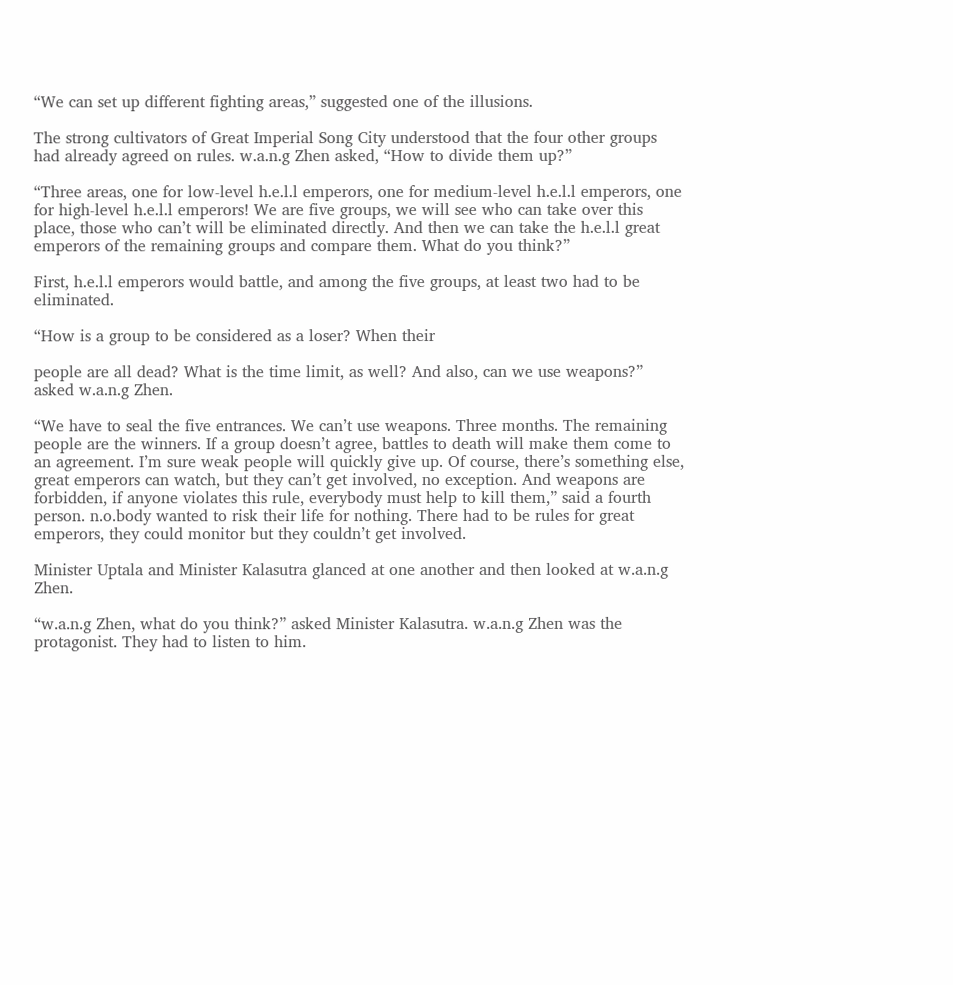“We can set up different fighting areas,” suggested one of the illusions.

The strong cultivators of Great Imperial Song City understood that the four other groups had already agreed on rules. w.a.n.g Zhen asked, “How to divide them up?”

“Three areas, one for low-level h.e.l.l emperors, one for medium-level h.e.l.l emperors, one for high-level h.e.l.l emperors! We are five groups, we will see who can take over this place, those who can’t will be eliminated directly. And then we can take the h.e.l.l great emperors of the remaining groups and compare them. What do you think?”

First, h.e.l.l emperors would battle, and among the five groups, at least two had to be eliminated.

“How is a group to be considered as a loser? When their

people are all dead? What is the time limit, as well? And also, can we use weapons?” asked w.a.n.g Zhen.

“We have to seal the five entrances. We can’t use weapons. Three months. The remaining people are the winners. If a group doesn’t agree, battles to death will make them come to an agreement. I’m sure weak people will quickly give up. Of course, there’s something else, great emperors can watch, but they can’t get involved, no exception. And weapons are forbidden, if anyone violates this rule, everybody must help to kill them,” said a fourth person. n.o.body wanted to risk their life for nothing. There had to be rules for great emperors, they could monitor but they couldn’t get involved.

Minister Uptala and Minister Kalasutra glanced at one another and then looked at w.a.n.g Zhen.

“w.a.n.g Zhen, what do you think?” asked Minister Kalasutra. w.a.n.g Zhen was the protagonist. They had to listen to him.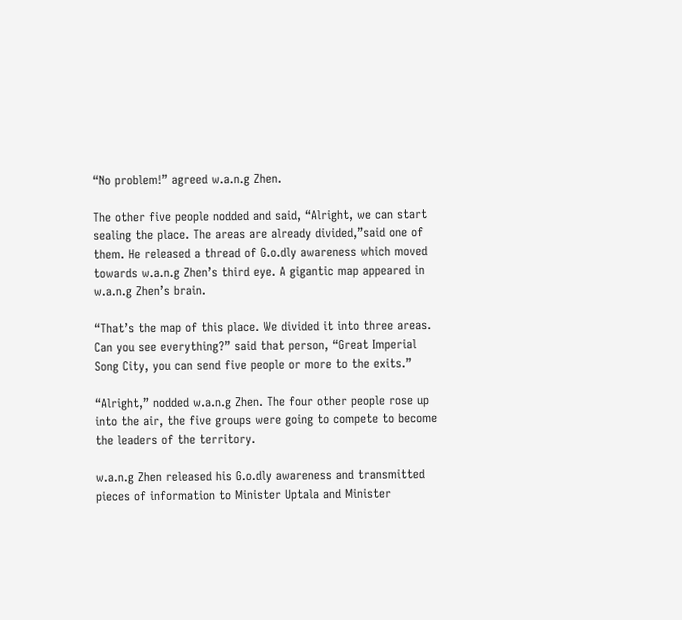“No problem!” agreed w.a.n.g Zhen.

The other five people nodded and said, “Alright, we can start sealing the place. The areas are already divided,”said one of them. He released a thread of G.o.dly awareness which moved towards w.a.n.g Zhen’s third eye. A gigantic map appeared in w.a.n.g Zhen’s brain.

“That’s the map of this place. We divided it into three areas. Can you see everything?” said that person, “Great Imperial Song City, you can send five people or more to the exits.”

“Alright,” nodded w.a.n.g Zhen. The four other people rose up into the air, the five groups were going to compete to become the leaders of the territory.

w.a.n.g Zhen released his G.o.dly awareness and transmitted pieces of information to Minister Uptala and Minister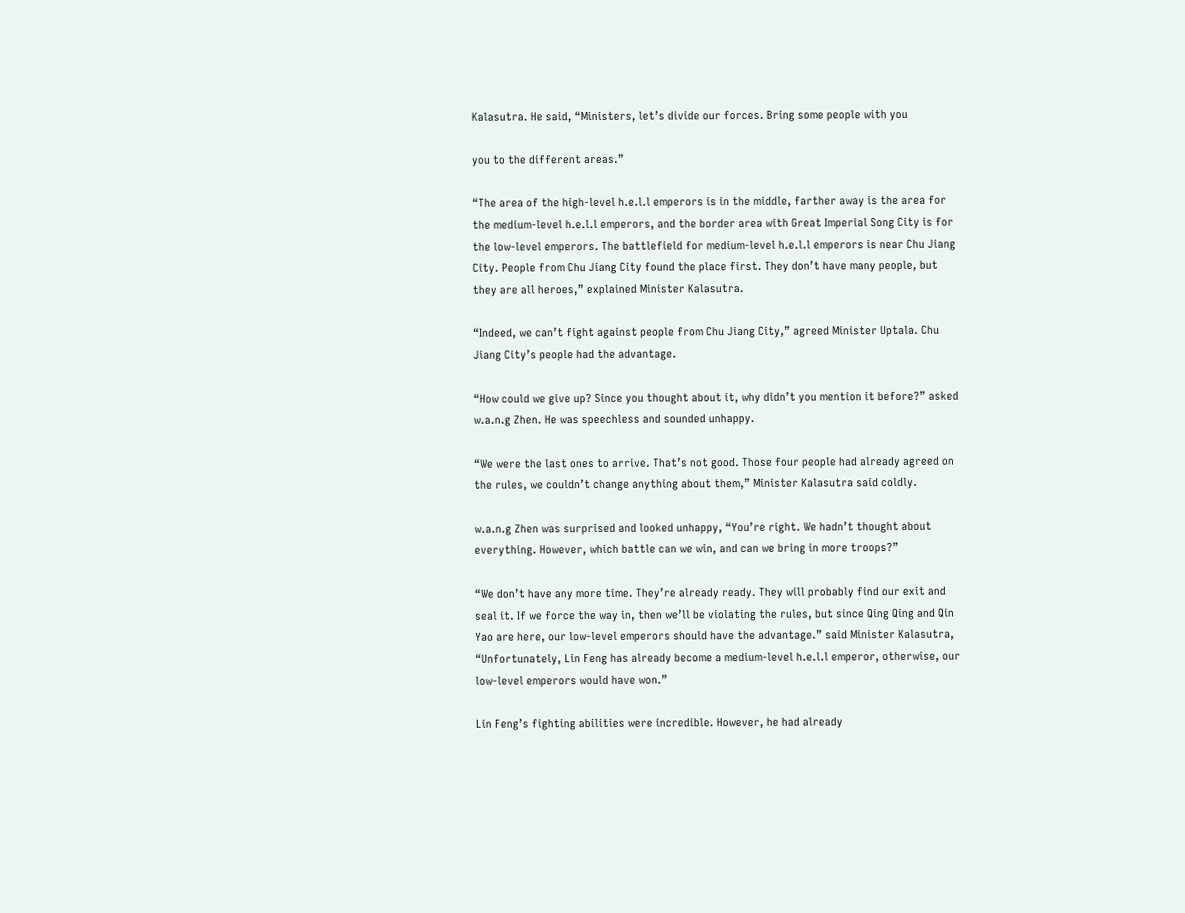Kalasutra. He said, “Ministers, let’s divide our forces. Bring some people with you

you to the different areas.”

“The area of the high-level h.e.l.l emperors is in the middle, farther away is the area for the medium-level h.e.l.l emperors, and the border area with Great Imperial Song City is for the low-level emperors. The battlefield for medium-level h.e.l.l emperors is near Chu Jiang City. People from Chu Jiang City found the place first. They don’t have many people, but they are all heroes,” explained Minister Kalasutra.

“Indeed, we can’t fight against people from Chu Jiang City,” agreed Minister Uptala. Chu Jiang City’s people had the advantage.

“How could we give up? Since you thought about it, why didn’t you mention it before?” asked w.a.n.g Zhen. He was speechless and sounded unhappy.

“We were the last ones to arrive. That’s not good. Those four people had already agreed on the rules, we couldn’t change anything about them,” Minister Kalasutra said coldly.

w.a.n.g Zhen was surprised and looked unhappy, “You’re right. We hadn’t thought about everything. However, which battle can we win, and can we bring in more troops?”

“We don’t have any more time. They’re already ready. They will probably find our exit and seal it. If we force the way in, then we’ll be violating the rules, but since Qing Qing and Qin Yao are here, our low-level emperors should have the advantage.” said Minister Kalasutra, “Unfortunately, Lin Feng has already become a medium-level h.e.l.l emperor, otherwise, our low-level emperors would have won.”

Lin Feng’s fighting abilities were incredible. However, he had already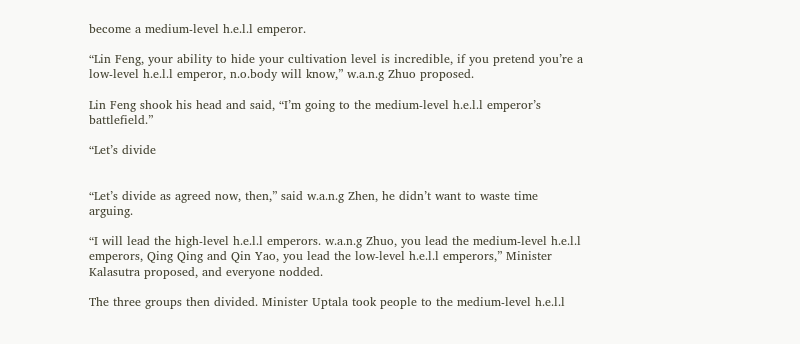become a medium-level h.e.l.l emperor.

“Lin Feng, your ability to hide your cultivation level is incredible, if you pretend you’re a low-level h.e.l.l emperor, n.o.body will know,” w.a.n.g Zhuo proposed.

Lin Feng shook his head and said, “I’m going to the medium-level h.e.l.l emperor’s battlefield.”

“Let’s divide


“Let’s divide as agreed now, then,” said w.a.n.g Zhen, he didn’t want to waste time arguing.

“I will lead the high-level h.e.l.l emperors. w.a.n.g Zhuo, you lead the medium-level h.e.l.l emperors, Qing Qing and Qin Yao, you lead the low-level h.e.l.l emperors,” Minister Kalasutra proposed, and everyone nodded.

The three groups then divided. Minister Uptala took people to the medium-level h.e.l.l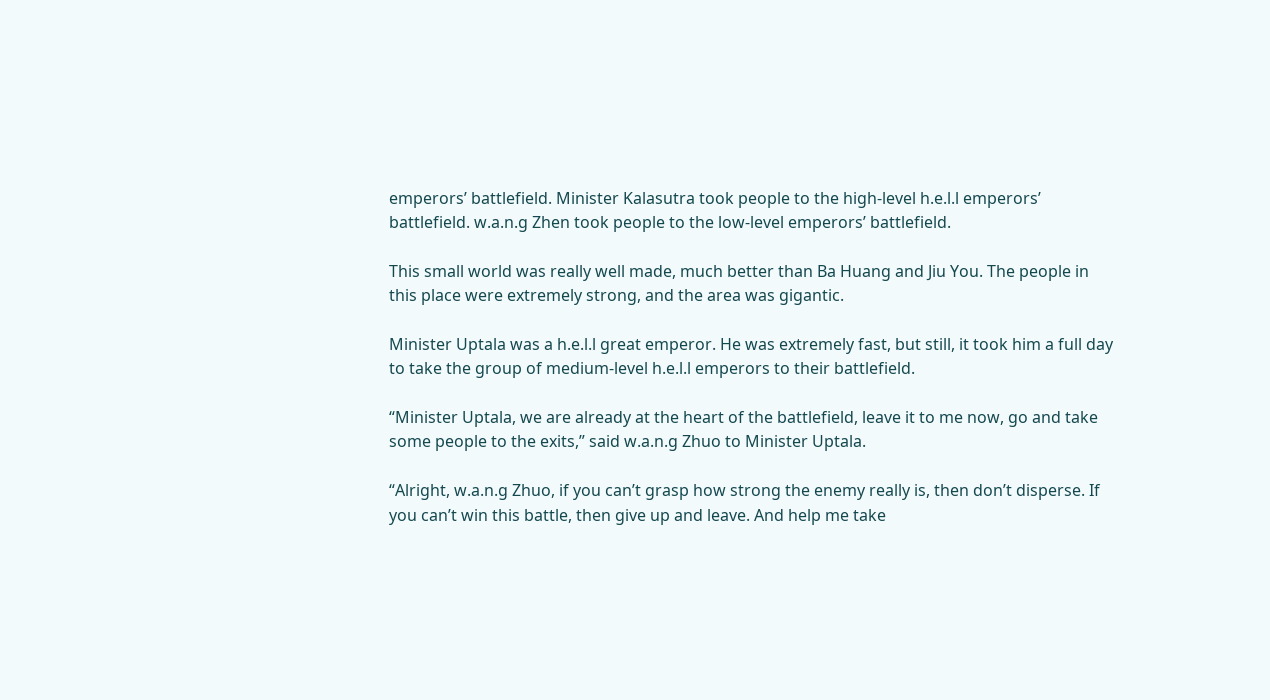emperors’ battlefield. Minister Kalasutra took people to the high-level h.e.l.l emperors’ battlefield. w.a.n.g Zhen took people to the low-level emperors’ battlefield.

This small world was really well made, much better than Ba Huang and Jiu You. The people in this place were extremely strong, and the area was gigantic.

Minister Uptala was a h.e.l.l great emperor. He was extremely fast, but still, it took him a full day to take the group of medium-level h.e.l.l emperors to their battlefield.

“Minister Uptala, we are already at the heart of the battlefield, leave it to me now, go and take some people to the exits,” said w.a.n.g Zhuo to Minister Uptala.

“Alright, w.a.n.g Zhuo, if you can’t grasp how strong the enemy really is, then don’t disperse. If you can’t win this battle, then give up and leave. And help me take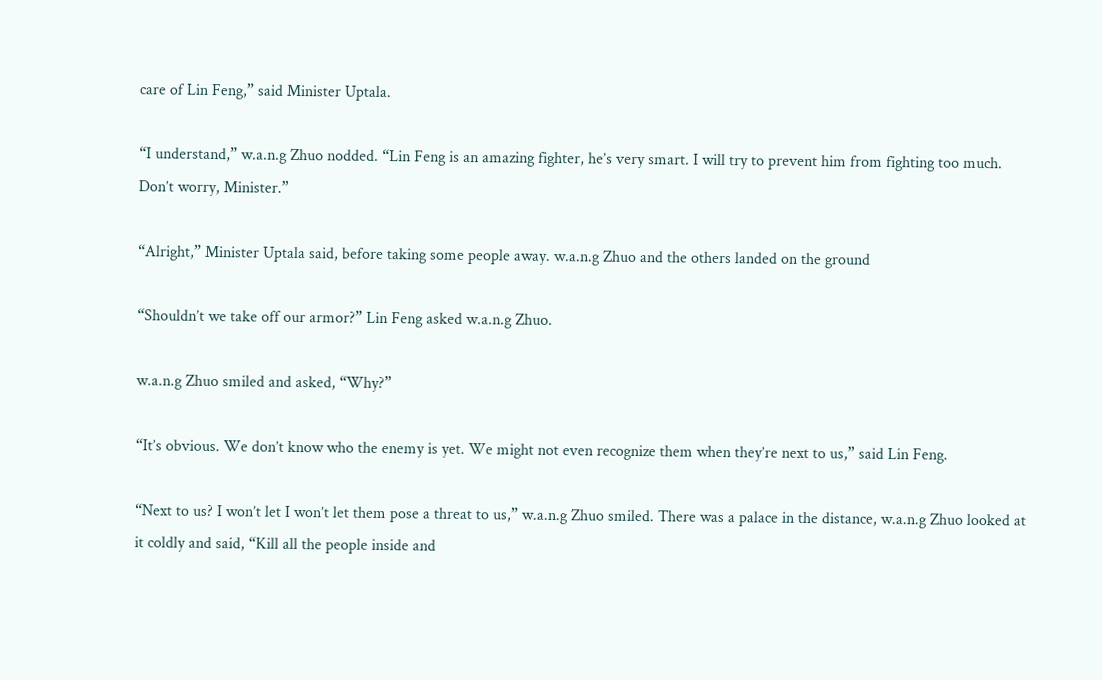care of Lin Feng,” said Minister Uptala.

“I understand,” w.a.n.g Zhuo nodded. “Lin Feng is an amazing fighter, he’s very smart. I will try to prevent him from fighting too much. Don’t worry, Minister.”

“Alright,” Minister Uptala said, before taking some people away. w.a.n.g Zhuo and the others landed on the ground

“Shouldn’t we take off our armor?” Lin Feng asked w.a.n.g Zhuo.

w.a.n.g Zhuo smiled and asked, “Why?”

“It’s obvious. We don’t know who the enemy is yet. We might not even recognize them when they’re next to us,” said Lin Feng.

“Next to us? I won’t let I won’t let them pose a threat to us,” w.a.n.g Zhuo smiled. There was a palace in the distance, w.a.n.g Zhuo looked at it coldly and said, “Kill all the people inside and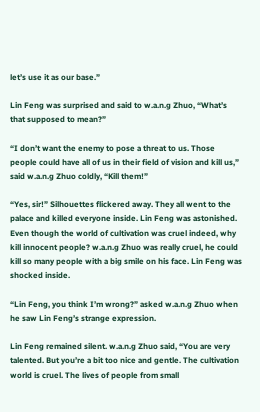let’s use it as our base.”

Lin Feng was surprised and said to w.a.n.g Zhuo, “What’s that supposed to mean?”

“I don’t want the enemy to pose a threat to us. Those people could have all of us in their field of vision and kill us,” said w.a.n.g Zhuo coldly, “Kill them!”

“Yes, sir!” Silhouettes flickered away. They all went to the palace and killed everyone inside. Lin Feng was astonished. Even though the world of cultivation was cruel indeed, why kill innocent people? w.a.n.g Zhuo was really cruel, he could kill so many people with a big smile on his face. Lin Feng was shocked inside.

“Lin Feng, you think I’m wrong?” asked w.a.n.g Zhuo when he saw Lin Feng’s strange expression.

Lin Feng remained silent. w.a.n.g Zhuo said, “You are very talented. But you’re a bit too nice and gentle. The cultivation world is cruel. The lives of people from small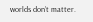worlds don’t matter.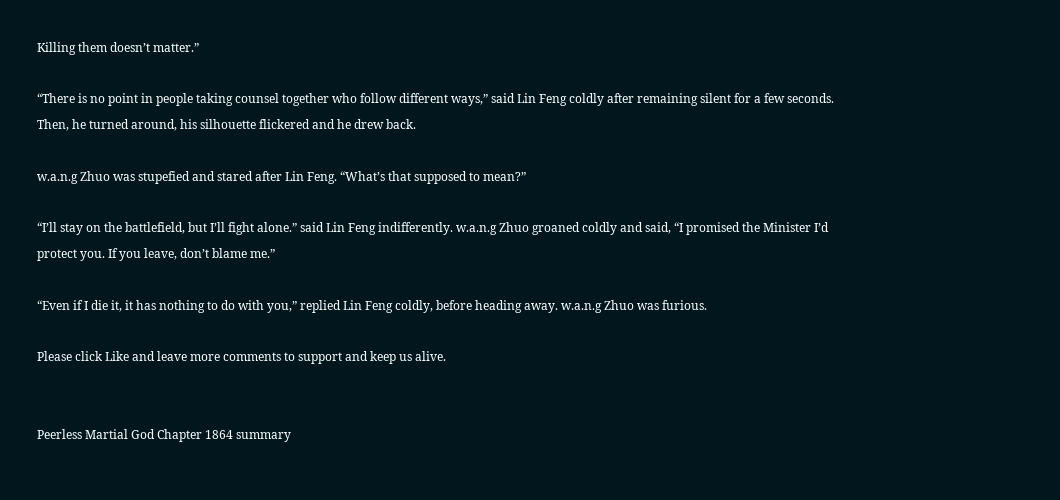Killing them doesn’t matter.”

“There is no point in people taking counsel together who follow different ways,” said Lin Feng coldly after remaining silent for a few seconds. Then, he turned around, his silhouette flickered and he drew back.

w.a.n.g Zhuo was stupefied and stared after Lin Feng. “What’s that supposed to mean?”

“I’ll stay on the battlefield, but I’ll fight alone.” said Lin Feng indifferently. w.a.n.g Zhuo groaned coldly and said, “I promised the Minister I’d protect you. If you leave, don’t blame me.”

“Even if I die it, it has nothing to do with you,” replied Lin Feng coldly, before heading away. w.a.n.g Zhuo was furious.

Please click Like and leave more comments to support and keep us alive.


Peerless Martial God Chapter 1864 summary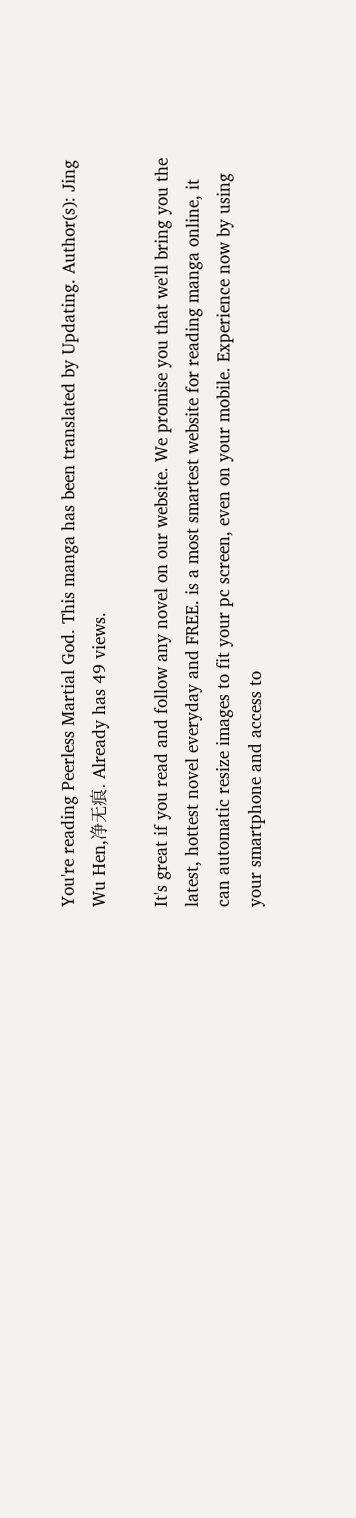You're reading Peerless Martial God. This manga has been translated by Updating. Author(s): Jing Wu Hen,净无痕. Already has 49 views.

It's great if you read and follow any novel on our website. We promise you that we'll bring you the latest, hottest novel everyday and FREE. is a most smartest website for reading manga online, it can automatic resize images to fit your pc screen, even on your mobile. Experience now by using your smartphone and access to